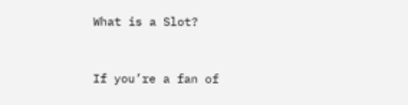What is a Slot?


If you’re a fan of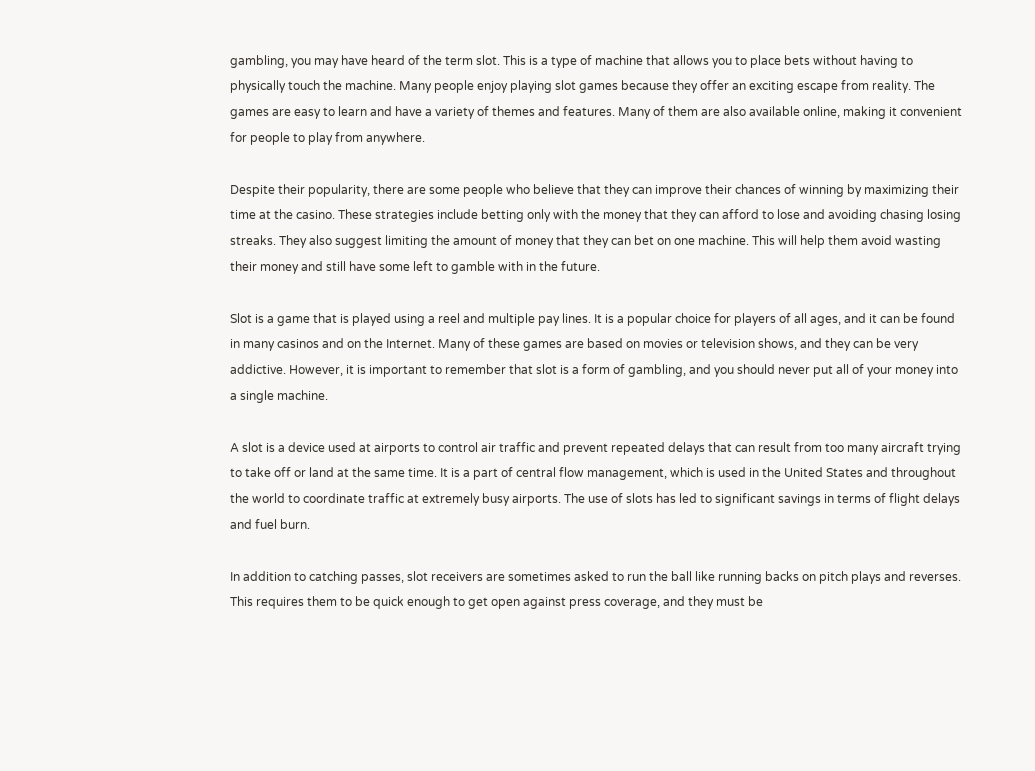gambling, you may have heard of the term slot. This is a type of machine that allows you to place bets without having to physically touch the machine. Many people enjoy playing slot games because they offer an exciting escape from reality. The games are easy to learn and have a variety of themes and features. Many of them are also available online, making it convenient for people to play from anywhere.

Despite their popularity, there are some people who believe that they can improve their chances of winning by maximizing their time at the casino. These strategies include betting only with the money that they can afford to lose and avoiding chasing losing streaks. They also suggest limiting the amount of money that they can bet on one machine. This will help them avoid wasting their money and still have some left to gamble with in the future.

Slot is a game that is played using a reel and multiple pay lines. It is a popular choice for players of all ages, and it can be found in many casinos and on the Internet. Many of these games are based on movies or television shows, and they can be very addictive. However, it is important to remember that slot is a form of gambling, and you should never put all of your money into a single machine.

A slot is a device used at airports to control air traffic and prevent repeated delays that can result from too many aircraft trying to take off or land at the same time. It is a part of central flow management, which is used in the United States and throughout the world to coordinate traffic at extremely busy airports. The use of slots has led to significant savings in terms of flight delays and fuel burn.

In addition to catching passes, slot receivers are sometimes asked to run the ball like running backs on pitch plays and reverses. This requires them to be quick enough to get open against press coverage, and they must be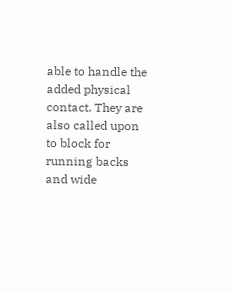able to handle the added physical contact. They are also called upon to block for running backs and wide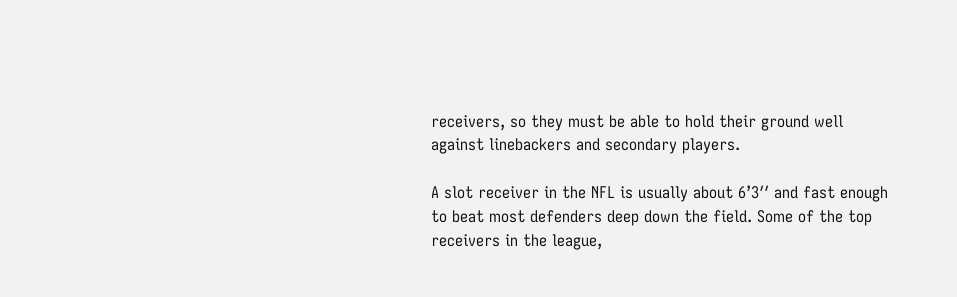receivers, so they must be able to hold their ground well against linebackers and secondary players.

A slot receiver in the NFL is usually about 6’3′′ and fast enough to beat most defenders deep down the field. Some of the top receivers in the league,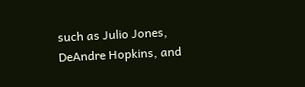such as Julio Jones, DeAndre Hopkins, and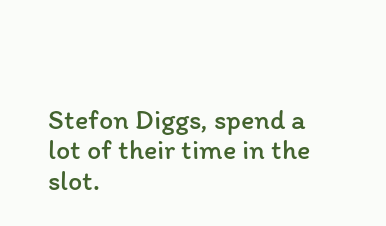Stefon Diggs, spend a lot of their time in the slot.